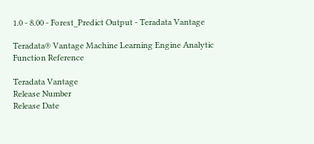1.0 - 8.00 - Forest_Predict Output - Teradata Vantage

Teradata® Vantage Machine Learning Engine Analytic Function Reference

Teradata Vantage
Release Number
Release Date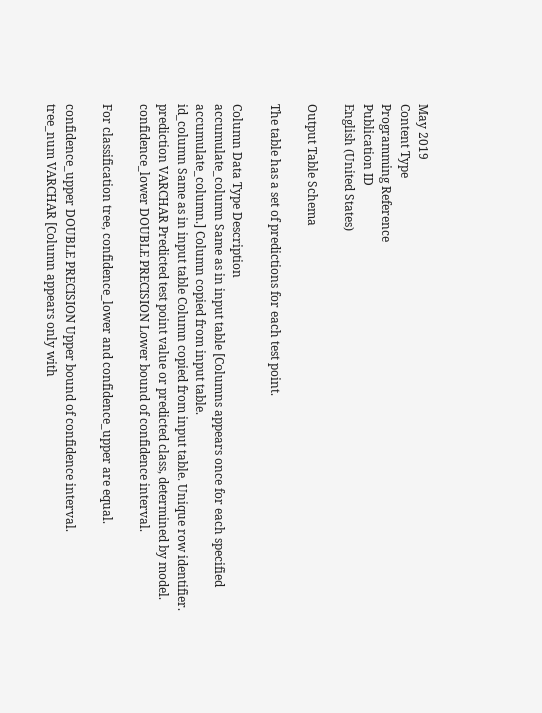May 2019
Content Type
Programming Reference
Publication ID
English (United States)

Output Table Schema

The table has a set of predictions for each test point.

Column Data Type Description
accumulate_column Same as in input table [Columns appears once for each specified accumulate_column.] Column copied from input table.
id_column Same as in input table Column copied from input table. Unique row identifier.
prediction VARCHAR Predicted test point value or predicted class, determined by model.
confidence_lower DOUBLE PRECISION Lower bound of confidence interval.

For classification tree, confidence_lower and confidence_upper are equal.

confidence_upper DOUBLE PRECISION Upper bound of confidence interval.
tree_num VARCHAR [Column appears only with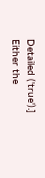Detailed ('true').] Either the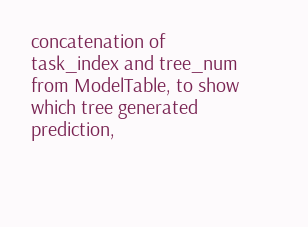concatenation of task_index and tree_num from ModelTable, to show which tree generated prediction,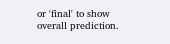or 'final' to show overall prediction.